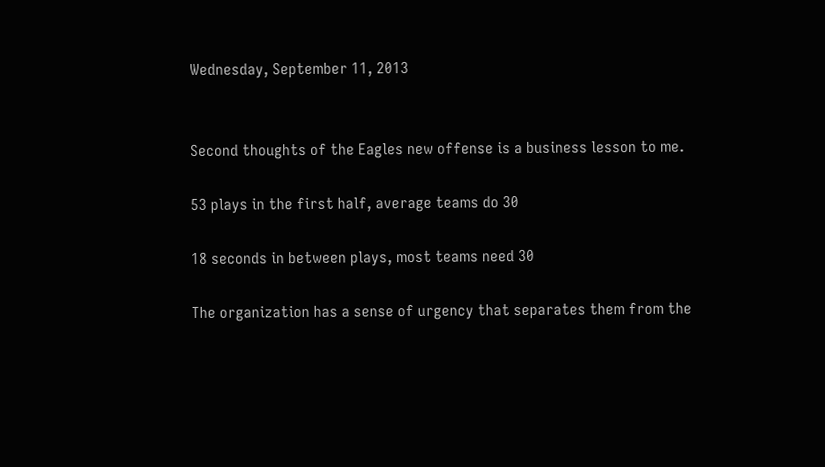Wednesday, September 11, 2013


Second thoughts of the Eagles new offense is a business lesson to me.

53 plays in the first half, average teams do 30

18 seconds in between plays, most teams need 30

The organization has a sense of urgency that separates them from the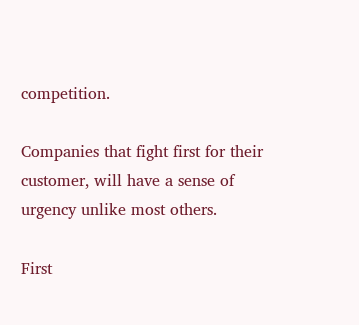competition.

Companies that fight first for their customer, will have a sense of urgency unlike most others.

First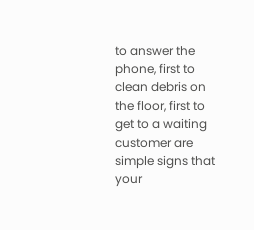to answer the phone, first to clean debris on the floor, first to get to a waiting customer are simple signs that your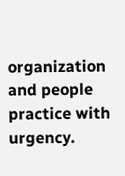organization and people practice with urgency.